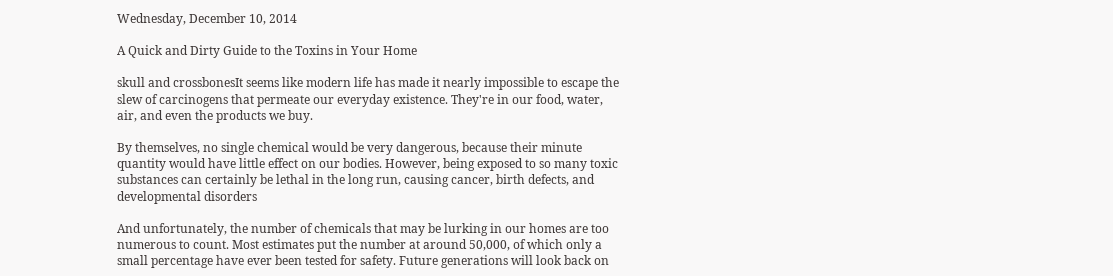Wednesday, December 10, 2014

A Quick and Dirty Guide to the Toxins in Your Home

skull and crossbonesIt seems like modern life has made it nearly impossible to escape the slew of carcinogens that permeate our everyday existence. They're in our food, water, air, and even the products we buy.

By themselves, no single chemical would be very dangerous, because their minute quantity would have little effect on our bodies. However, being exposed to so many toxic substances can certainly be lethal in the long run, causing cancer, birth defects, and developmental disorders

And unfortunately, the number of chemicals that may be lurking in our homes are too numerous to count. Most estimates put the number at around 50,000, of which only a small percentage have ever been tested for safety. Future generations will look back on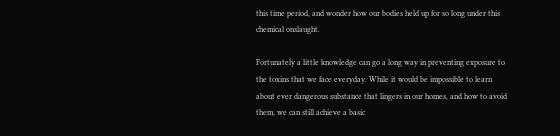this time period, and wonder how our bodies held up for so long under this chemical onslaught.

Fortunately a little knowledge can go a long way in preventing exposure to the toxins that we face everyday. While it would be impossible to learn about ever dangerous substance that lingers in our homes, and how to avoid them, we can still achieve a basic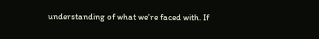understanding of what we're faced with. If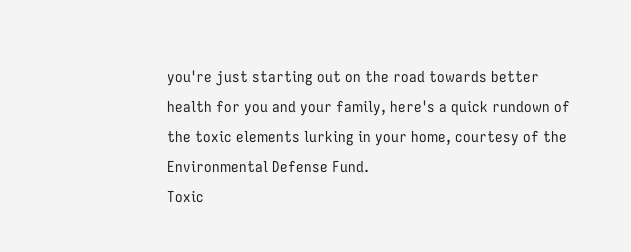you're just starting out on the road towards better health for you and your family, here's a quick rundown of the toxic elements lurking in your home, courtesy of the Environmental Defense Fund.
Toxic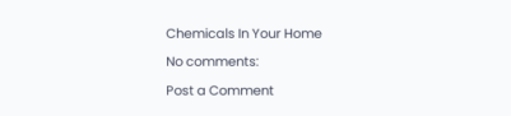Chemicals In Your Home

No comments:

Post a Comment